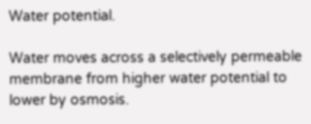Water potential.

Water moves across a selectively permeable membrane from higher water potential to lower by osmosis.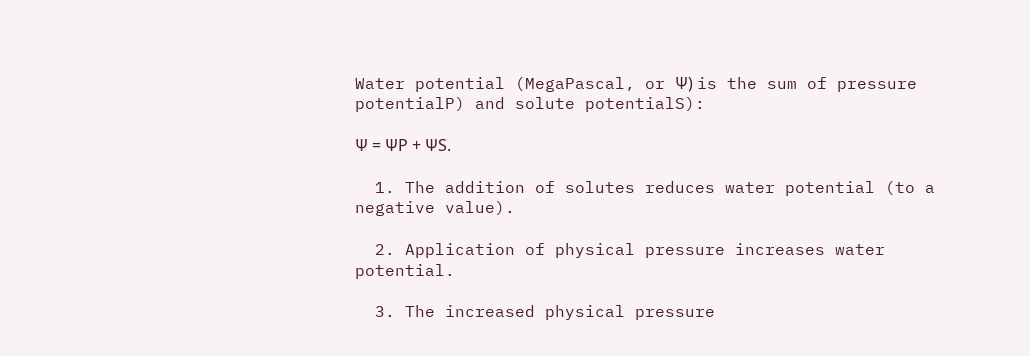Water potential (MegaPascal, or Ψ) is the sum of pressure potentialP) and solute potentialS):

Ψ = ΨP + ΨS.

  1. The addition of solutes reduces water potential (to a negative value).

  2. Application of physical pressure increases water potential.

  3. The increased physical pressure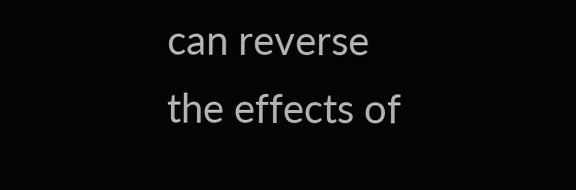can reverse the effects of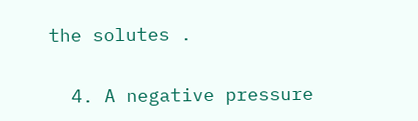the solutes .

  4. A negative pressure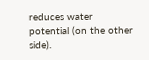reduces water potential (on the other side).